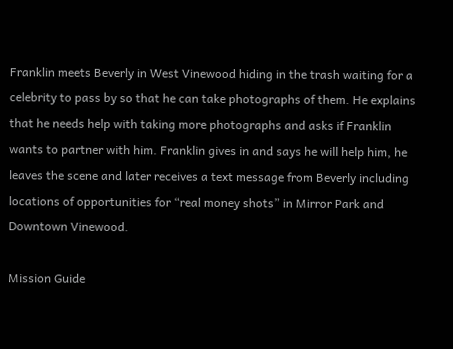Franklin meets Beverly in West Vinewood hiding in the trash waiting for a celebrity to pass by so that he can take photographs of them. He explains that he needs help with taking more photographs and asks if Franklin wants to partner with him. Franklin gives in and says he will help him, he leaves the scene and later receives a text message from Beverly including locations of opportunities for “real money shots” in Mirror Park and Downtown Vinewood.

Mission Guide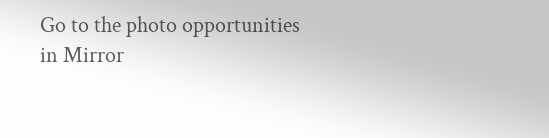Go to the photo opportunities in Mirror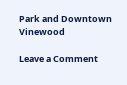Park and Downtown Vinewood

Leave a Comment